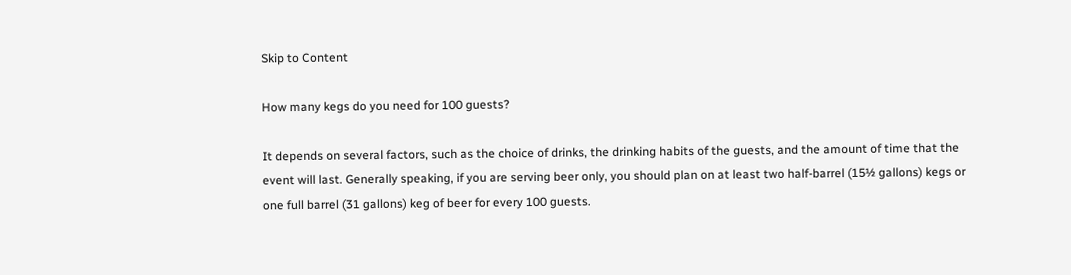Skip to Content

How many kegs do you need for 100 guests?

It depends on several factors, such as the choice of drinks, the drinking habits of the guests, and the amount of time that the event will last. Generally speaking, if you are serving beer only, you should plan on at least two half-barrel (15½ gallons) kegs or one full barrel (31 gallons) keg of beer for every 100 guests.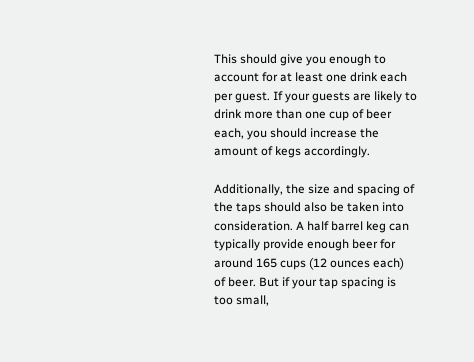This should give you enough to account for at least one drink each per guest. If your guests are likely to drink more than one cup of beer each, you should increase the amount of kegs accordingly.

Additionally, the size and spacing of the taps should also be taken into consideration. A half barrel keg can typically provide enough beer for around 165 cups (12 ounces each) of beer. But if your tap spacing is too small,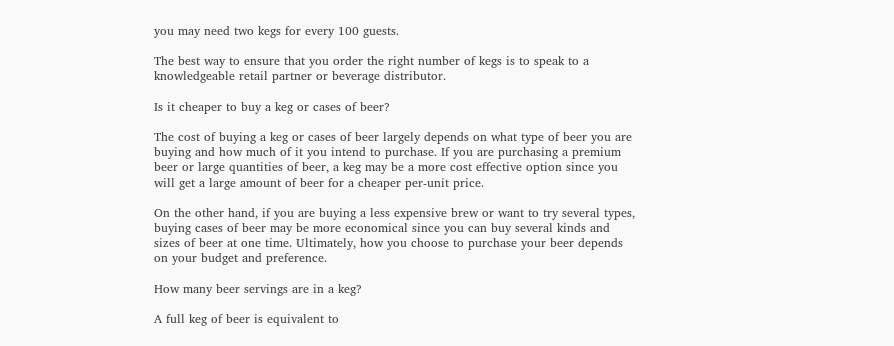you may need two kegs for every 100 guests.

The best way to ensure that you order the right number of kegs is to speak to a knowledgeable retail partner or beverage distributor.

Is it cheaper to buy a keg or cases of beer?

The cost of buying a keg or cases of beer largely depends on what type of beer you are buying and how much of it you intend to purchase. If you are purchasing a premium beer or large quantities of beer, a keg may be a more cost effective option since you will get a large amount of beer for a cheaper per-unit price.

On the other hand, if you are buying a less expensive brew or want to try several types, buying cases of beer may be more economical since you can buy several kinds and sizes of beer at one time. Ultimately, how you choose to purchase your beer depends on your budget and preference.

How many beer servings are in a keg?

A full keg of beer is equivalent to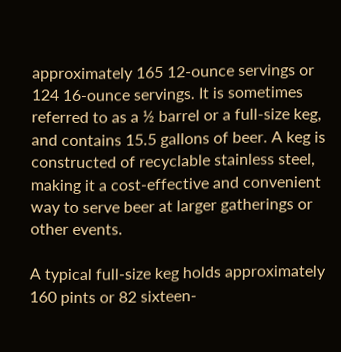approximately 165 12-ounce servings or 124 16-ounce servings. It is sometimes referred to as a ½ barrel or a full-size keg, and contains 15.5 gallons of beer. A keg is constructed of recyclable stainless steel, making it a cost-effective and convenient way to serve beer at larger gatherings or other events.

A typical full-size keg holds approximately 160 pints or 82 sixteen-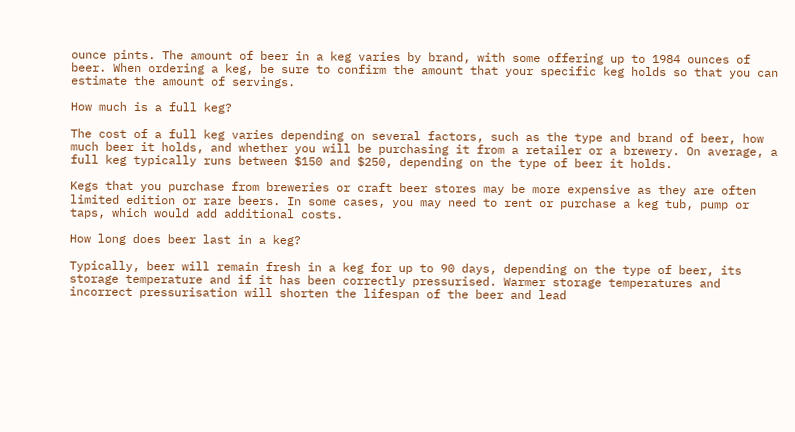ounce pints. The amount of beer in a keg varies by brand, with some offering up to 1984 ounces of beer. When ordering a keg, be sure to confirm the amount that your specific keg holds so that you can estimate the amount of servings.

How much is a full keg?

The cost of a full keg varies depending on several factors, such as the type and brand of beer, how much beer it holds, and whether you will be purchasing it from a retailer or a brewery. On average, a full keg typically runs between $150 and $250, depending on the type of beer it holds.

Kegs that you purchase from breweries or craft beer stores may be more expensive as they are often limited edition or rare beers. In some cases, you may need to rent or purchase a keg tub, pump or taps, which would add additional costs.

How long does beer last in a keg?

Typically, beer will remain fresh in a keg for up to 90 days, depending on the type of beer, its storage temperature and if it has been correctly pressurised. Warmer storage temperatures and incorrect pressurisation will shorten the lifespan of the beer and lead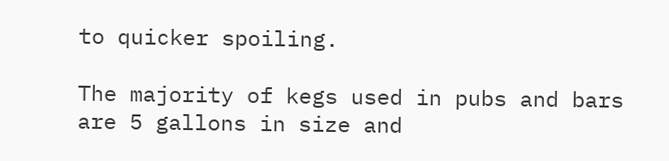to quicker spoiling.

The majority of kegs used in pubs and bars are 5 gallons in size and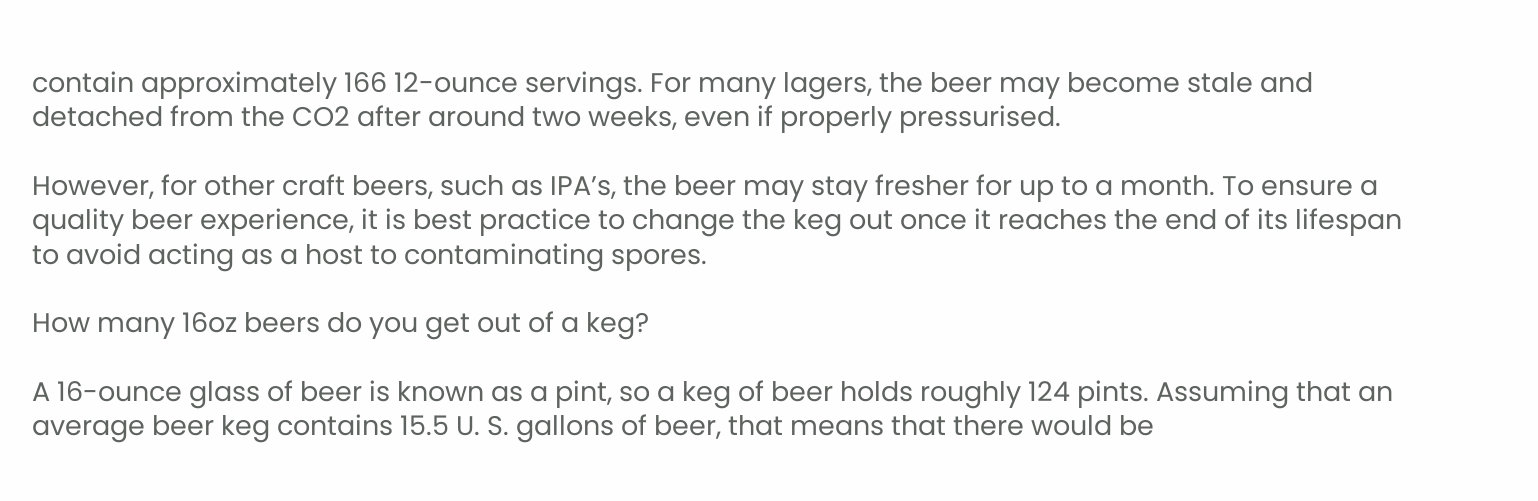contain approximately 166 12-ounce servings. For many lagers, the beer may become stale and detached from the CO2 after around two weeks, even if properly pressurised.

However, for other craft beers, such as IPA’s, the beer may stay fresher for up to a month. To ensure a quality beer experience, it is best practice to change the keg out once it reaches the end of its lifespan to avoid acting as a host to contaminating spores.

How many 16oz beers do you get out of a keg?

A 16-ounce glass of beer is known as a pint, so a keg of beer holds roughly 124 pints. Assuming that an average beer keg contains 15.5 U. S. gallons of beer, that means that there would be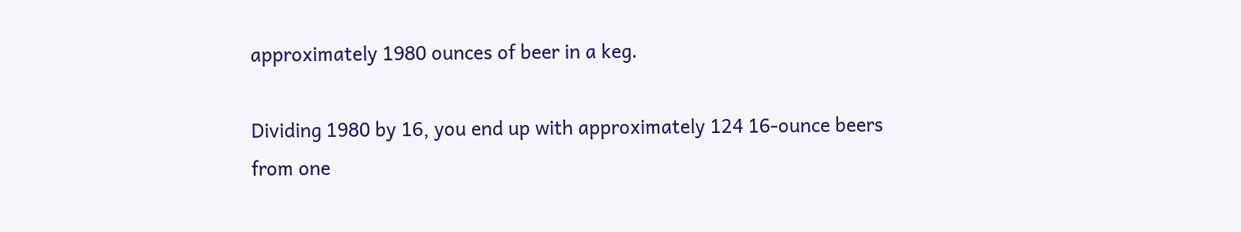approximately 1980 ounces of beer in a keg.

Dividing 1980 by 16, you end up with approximately 124 16-ounce beers from one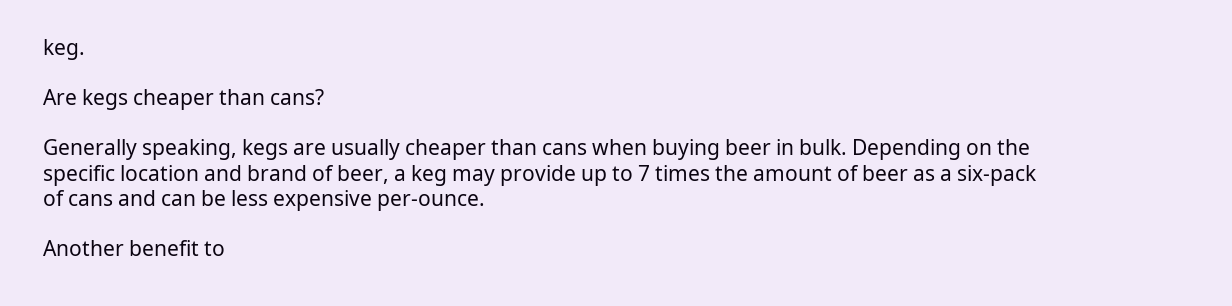keg.

Are kegs cheaper than cans?

Generally speaking, kegs are usually cheaper than cans when buying beer in bulk. Depending on the specific location and brand of beer, a keg may provide up to 7 times the amount of beer as a six-pack of cans and can be less expensive per-ounce.

Another benefit to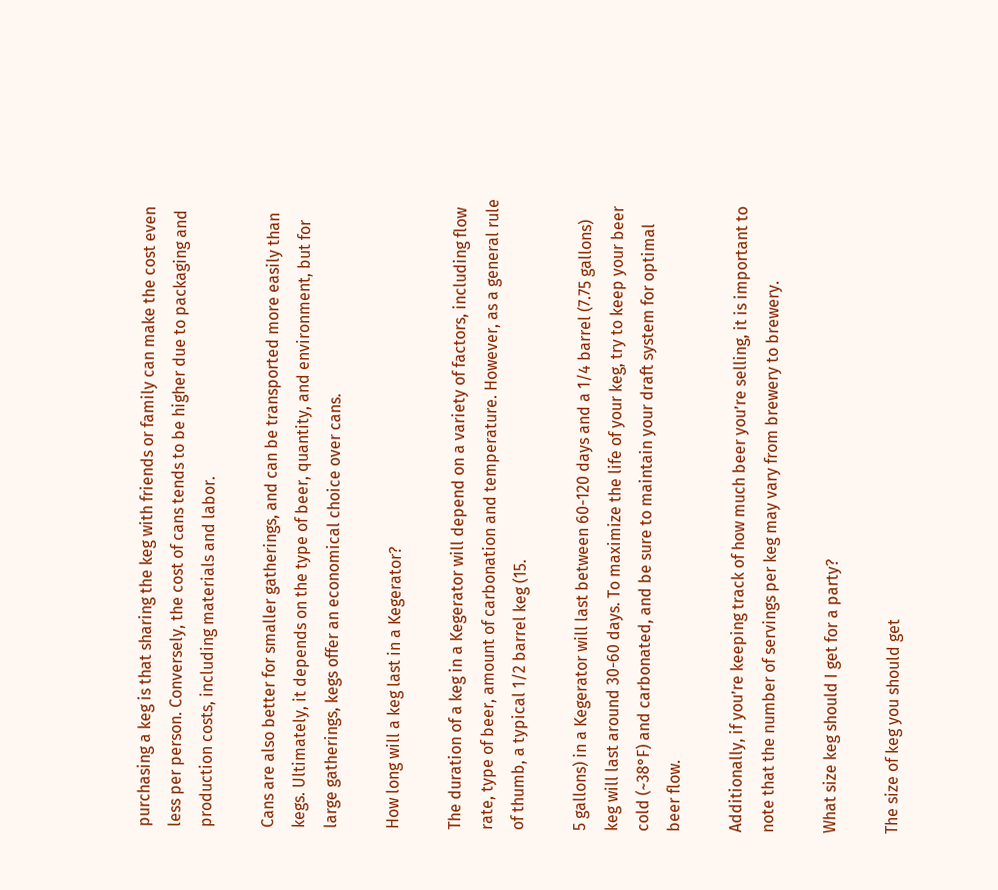purchasing a keg is that sharing the keg with friends or family can make the cost even less per person. Conversely, the cost of cans tends to be higher due to packaging and production costs, including materials and labor.

Cans are also better for smaller gatherings, and can be transported more easily than kegs. Ultimately, it depends on the type of beer, quantity, and environment, but for large gatherings, kegs offer an economical choice over cans.

How long will a keg last in a Kegerator?

The duration of a keg in a Kegerator will depend on a variety of factors, including flow rate, type of beer, amount of carbonation and temperature. However, as a general rule of thumb, a typical 1/2 barrel keg (15.

5 gallons) in a Kegerator will last between 60-120 days and a 1/4 barrel (7.75 gallons) keg will last around 30-60 days. To maximize the life of your keg, try to keep your beer cold (~38°F) and carbonated, and be sure to maintain your draft system for optimal beer flow.

Additionally, if you’re keeping track of how much beer you’re selling, it is important to note that the number of servings per keg may vary from brewery to brewery.

What size keg should I get for a party?

The size of keg you should get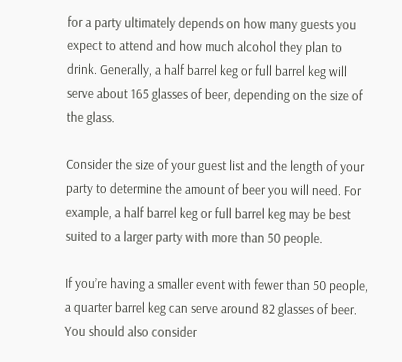for a party ultimately depends on how many guests you expect to attend and how much alcohol they plan to drink. Generally, a half barrel keg or full barrel keg will serve about 165 glasses of beer, depending on the size of the glass.

Consider the size of your guest list and the length of your party to determine the amount of beer you will need. For example, a half barrel keg or full barrel keg may be best suited to a larger party with more than 50 people.

If you’re having a smaller event with fewer than 50 people, a quarter barrel keg can serve around 82 glasses of beer. You should also consider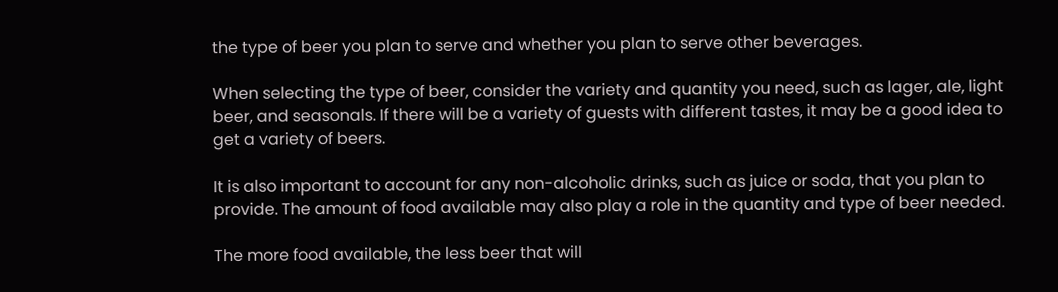the type of beer you plan to serve and whether you plan to serve other beverages.

When selecting the type of beer, consider the variety and quantity you need, such as lager, ale, light beer, and seasonals. If there will be a variety of guests with different tastes, it may be a good idea to get a variety of beers.

It is also important to account for any non-alcoholic drinks, such as juice or soda, that you plan to provide. The amount of food available may also play a role in the quantity and type of beer needed.

The more food available, the less beer that will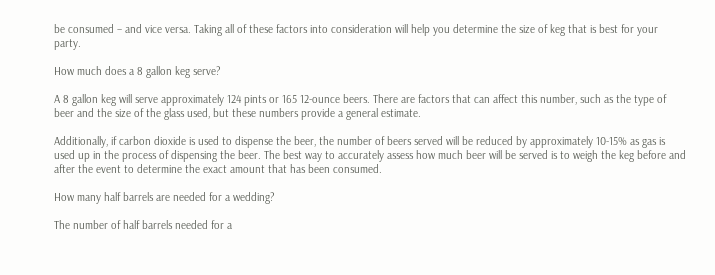be consumed – and vice versa. Taking all of these factors into consideration will help you determine the size of keg that is best for your party.

How much does a 8 gallon keg serve?

A 8 gallon keg will serve approximately 124 pints or 165 12-ounce beers. There are factors that can affect this number, such as the type of beer and the size of the glass used, but these numbers provide a general estimate.

Additionally, if carbon dioxide is used to dispense the beer, the number of beers served will be reduced by approximately 10-15% as gas is used up in the process of dispensing the beer. The best way to accurately assess how much beer will be served is to weigh the keg before and after the event to determine the exact amount that has been consumed.

How many half barrels are needed for a wedding?

The number of half barrels needed for a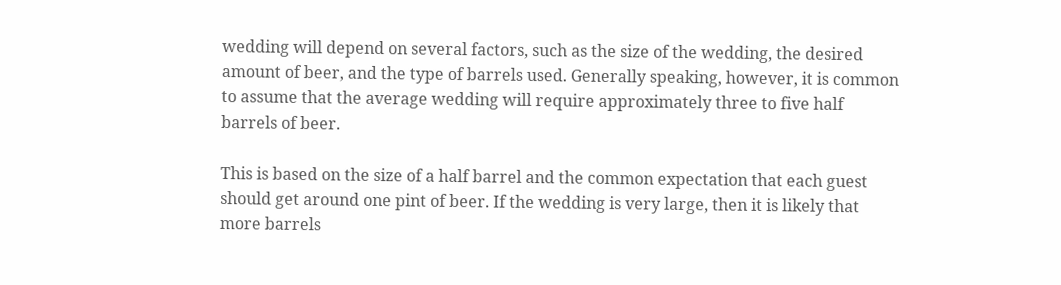wedding will depend on several factors, such as the size of the wedding, the desired amount of beer, and the type of barrels used. Generally speaking, however, it is common to assume that the average wedding will require approximately three to five half barrels of beer.

This is based on the size of a half barrel and the common expectation that each guest should get around one pint of beer. If the wedding is very large, then it is likely that more barrels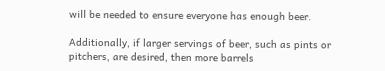will be needed to ensure everyone has enough beer.

Additionally, if larger servings of beer, such as pints or pitchers, are desired, then more barrels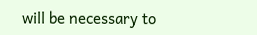will be necessary to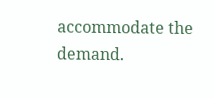accommodate the demand.